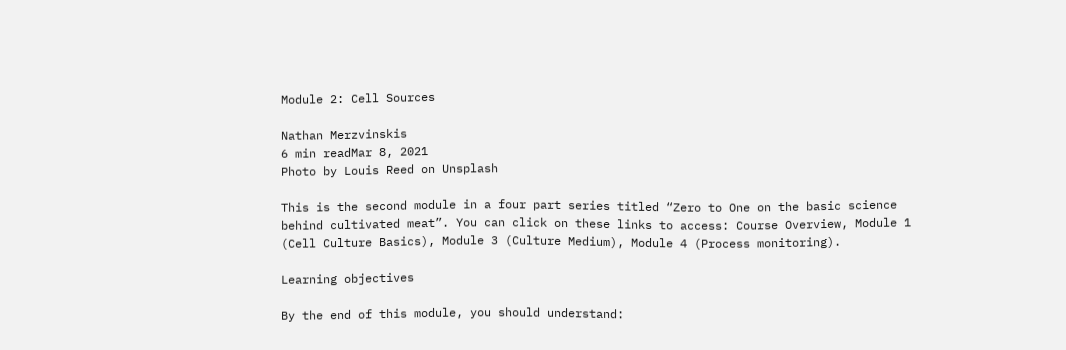Module 2: Cell Sources

Nathan Merzvinskis
6 min readMar 8, 2021
Photo by Louis Reed on Unsplash

This is the second module in a four part series titled “Zero to One on the basic science behind cultivated meat”. You can click on these links to access: Course Overview, Module 1 (Cell Culture Basics), Module 3 (Culture Medium), Module 4 (Process monitoring).

Learning objectives

By the end of this module, you should understand: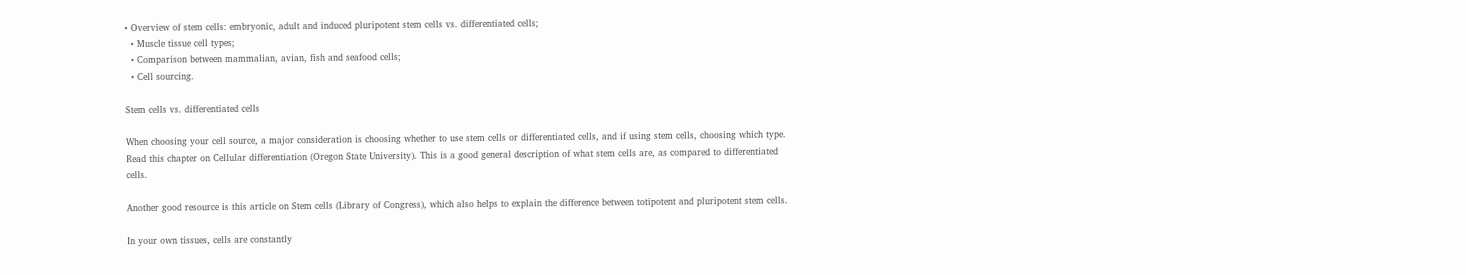• Overview of stem cells: embryonic, adult and induced pluripotent stem cells vs. differentiated cells;
  • Muscle tissue cell types;
  • Comparison between mammalian, avian, fish and seafood cells;
  • Cell sourcing.

Stem cells vs. differentiated cells

When choosing your cell source, a major consideration is choosing whether to use stem cells or differentiated cells, and if using stem cells, choosing which type. Read this chapter on Cellular differentiation (Oregon State University). This is a good general description of what stem cells are, as compared to differentiated cells.

Another good resource is this article on Stem cells (Library of Congress), which also helps to explain the difference between totipotent and pluripotent stem cells.

In your own tissues, cells are constantly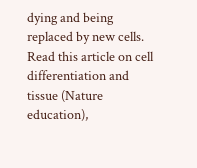dying and being replaced by new cells. Read this article on cell differentiation and tissue (Nature education),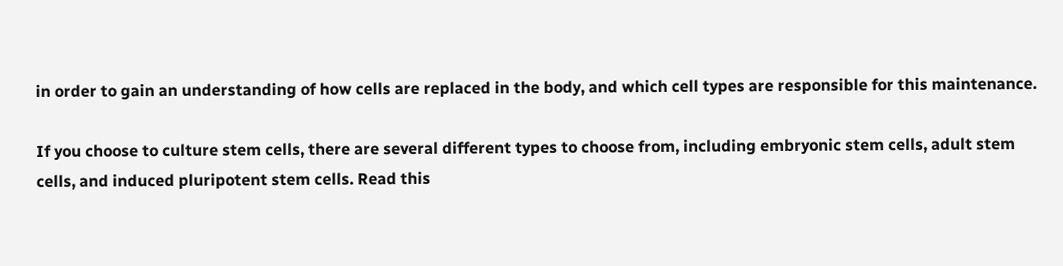in order to gain an understanding of how cells are replaced in the body, and which cell types are responsible for this maintenance.

If you choose to culture stem cells, there are several different types to choose from, including embryonic stem cells, adult stem cells, and induced pluripotent stem cells. Read this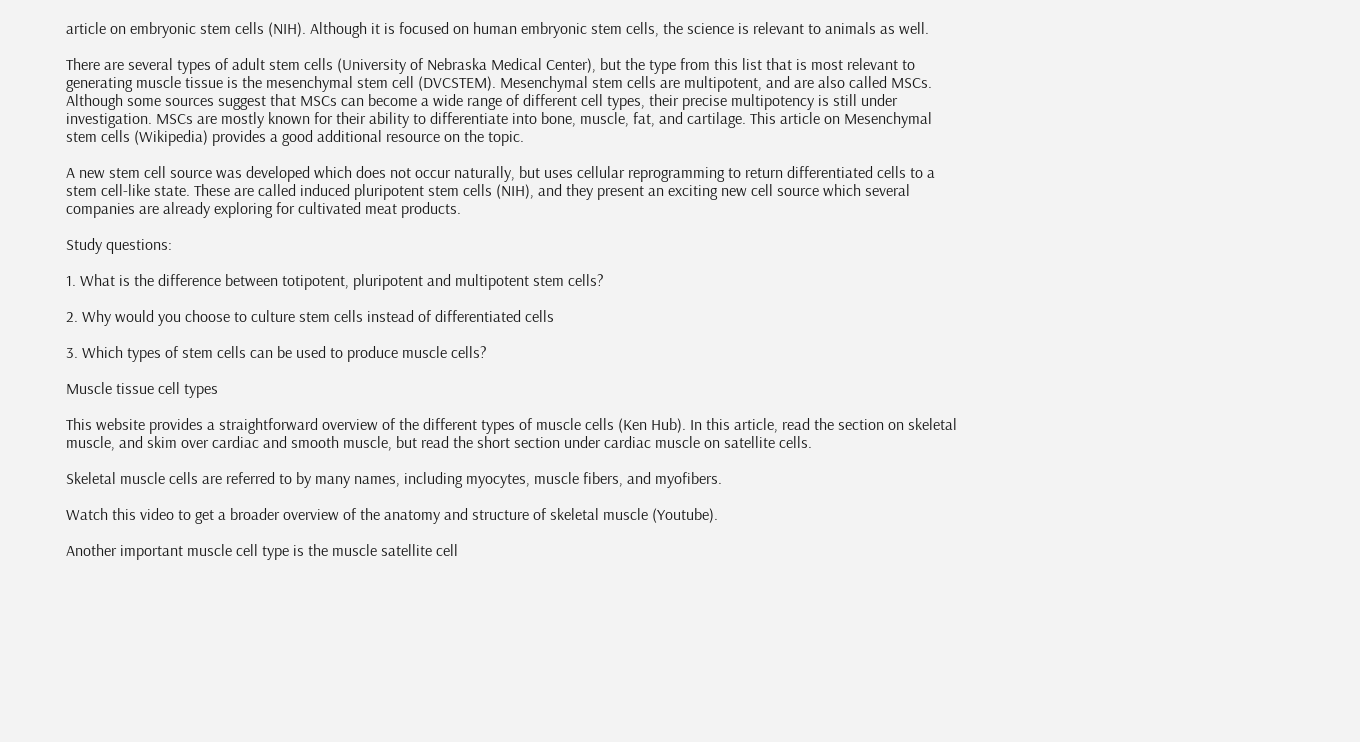article on embryonic stem cells (NIH). Although it is focused on human embryonic stem cells, the science is relevant to animals as well.

There are several types of adult stem cells (University of Nebraska Medical Center), but the type from this list that is most relevant to generating muscle tissue is the mesenchymal stem cell (DVCSTEM). Mesenchymal stem cells are multipotent, and are also called MSCs. Although some sources suggest that MSCs can become a wide range of different cell types, their precise multipotency is still under investigation. MSCs are mostly known for their ability to differentiate into bone, muscle, fat, and cartilage. This article on Mesenchymal stem cells (Wikipedia) provides a good additional resource on the topic.

A new stem cell source was developed which does not occur naturally, but uses cellular reprogramming to return differentiated cells to a stem cell-like state. These are called induced pluripotent stem cells (NIH), and they present an exciting new cell source which several companies are already exploring for cultivated meat products.

Study questions:

1. What is the difference between totipotent, pluripotent and multipotent stem cells?

2. Why would you choose to culture stem cells instead of differentiated cells

3. Which types of stem cells can be used to produce muscle cells?

Muscle tissue cell types

This website provides a straightforward overview of the different types of muscle cells (Ken Hub). In this article, read the section on skeletal muscle, and skim over cardiac and smooth muscle, but read the short section under cardiac muscle on satellite cells.

Skeletal muscle cells are referred to by many names, including myocytes, muscle fibers, and myofibers.

Watch this video to get a broader overview of the anatomy and structure of skeletal muscle (Youtube).

Another important muscle cell type is the muscle satellite cell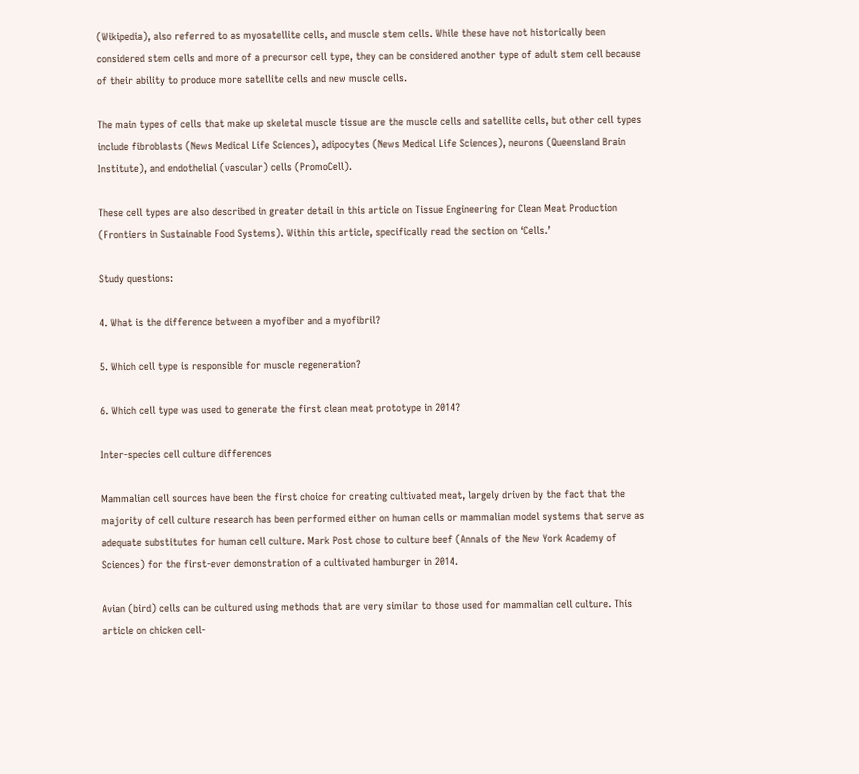(Wikipedia), also referred to as myosatellite cells, and muscle stem cells. While these have not historically been considered stem cells and more of a precursor cell type, they can be considered another type of adult stem cell because of their ability to produce more satellite cells and new muscle cells.

The main types of cells that make up skeletal muscle tissue are the muscle cells and satellite cells, but other cell types include fibroblasts (News Medical Life Sciences), adipocytes (News Medical Life Sciences), neurons (Queensland Brain Institute), and endothelial (vascular) cells (PromoCell).

These cell types are also described in greater detail in this article on Tissue Engineering for Clean Meat Production (Frontiers in Sustainable Food Systems). Within this article, specifically read the section on ‘Cells.’

Study questions:

4. What is the difference between a myofiber and a myofibril?

5. Which cell type is responsible for muscle regeneration?

6. Which cell type was used to generate the first clean meat prototype in 2014?

Inter-species cell culture differences

Mammalian cell sources have been the first choice for creating cultivated meat, largely driven by the fact that the majority of cell culture research has been performed either on human cells or mammalian model systems that serve as adequate substitutes for human cell culture. Mark Post chose to culture beef (Annals of the New York Academy of Sciences) for the first-ever demonstration of a cultivated hamburger in 2014.

Avian (bird) cells can be cultured using methods that are very similar to those used for mammalian cell culture. This article on chicken cell-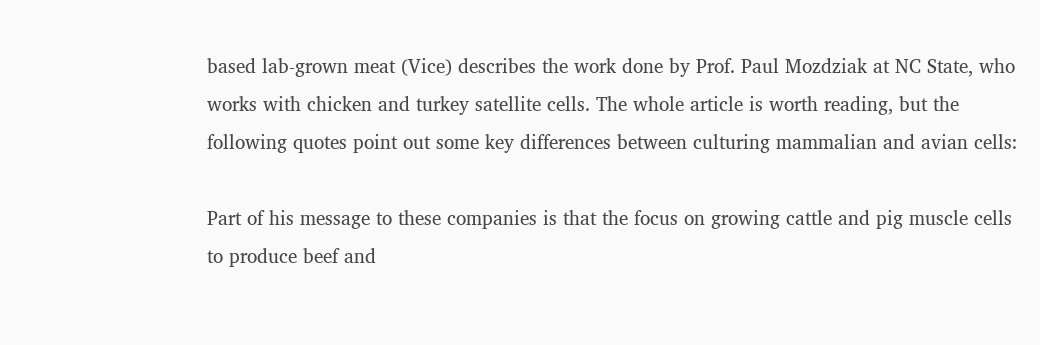based lab-grown meat (Vice) describes the work done by Prof. Paul Mozdziak at NC State, who works with chicken and turkey satellite cells. The whole article is worth reading, but the following quotes point out some key differences between culturing mammalian and avian cells:

Part of his message to these companies is that the focus on growing cattle and pig muscle cells to produce beef and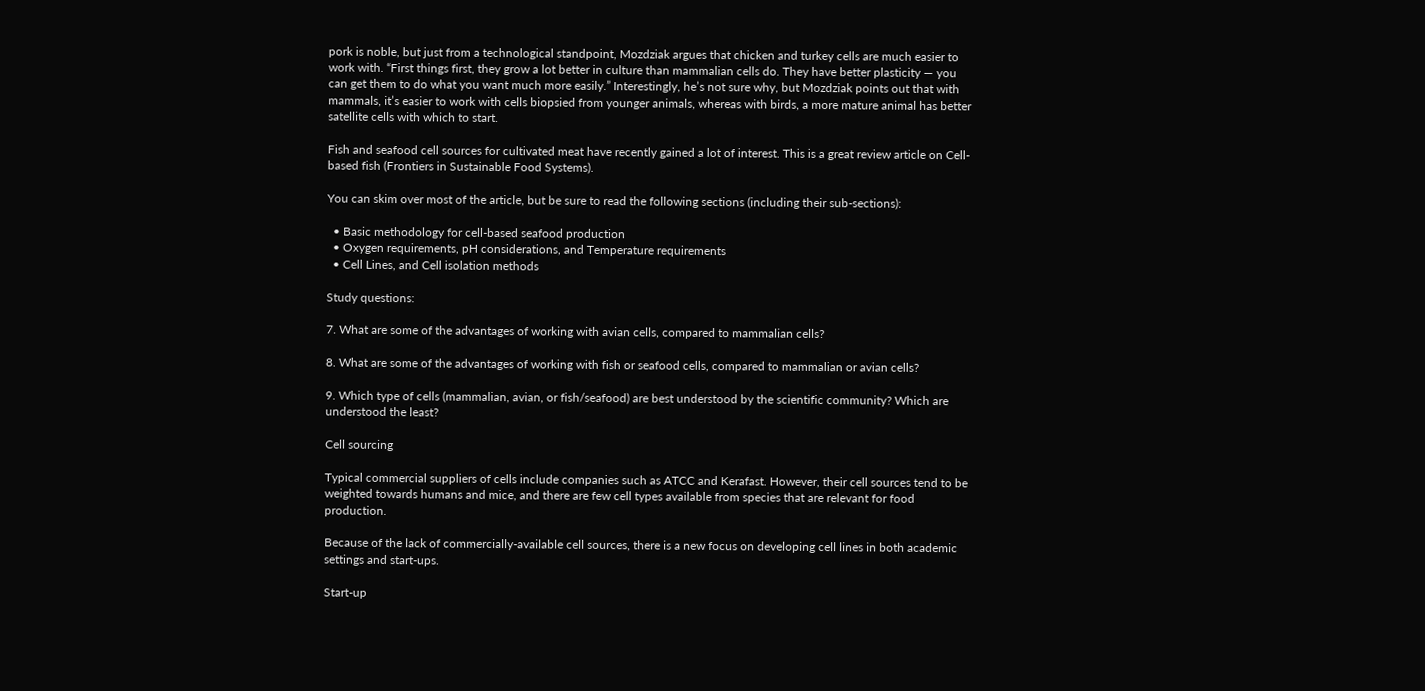pork is noble, but just from a technological standpoint, Mozdziak argues that chicken and turkey cells are much easier to work with. “First things first, they grow a lot better in culture than mammalian cells do. They have better plasticity — you can get them to do what you want much more easily.” Interestingly, he’s not sure why, but Mozdziak points out that with mammals, it’s easier to work with cells biopsied from younger animals, whereas with birds, a more mature animal has better satellite cells with which to start.

Fish and seafood cell sources for cultivated meat have recently gained a lot of interest. This is a great review article on Cell-based fish (Frontiers in Sustainable Food Systems).

You can skim over most of the article, but be sure to read the following sections (including their sub-sections):

  • Basic methodology for cell-based seafood production
  • Oxygen requirements, pH considerations, and Temperature requirements
  • Cell Lines, and Cell isolation methods

Study questions:

7. What are some of the advantages of working with avian cells, compared to mammalian cells?

8. What are some of the advantages of working with fish or seafood cells, compared to mammalian or avian cells?

9. Which type of cells (mammalian, avian, or fish/seafood) are best understood by the scientific community? Which are understood the least?

Cell sourcing

Typical commercial suppliers of cells include companies such as ATCC and Kerafast. However, their cell sources tend to be weighted towards humans and mice, and there are few cell types available from species that are relevant for food production.

Because of the lack of commercially-available cell sources, there is a new focus on developing cell lines in both academic settings and start-ups.

Start-up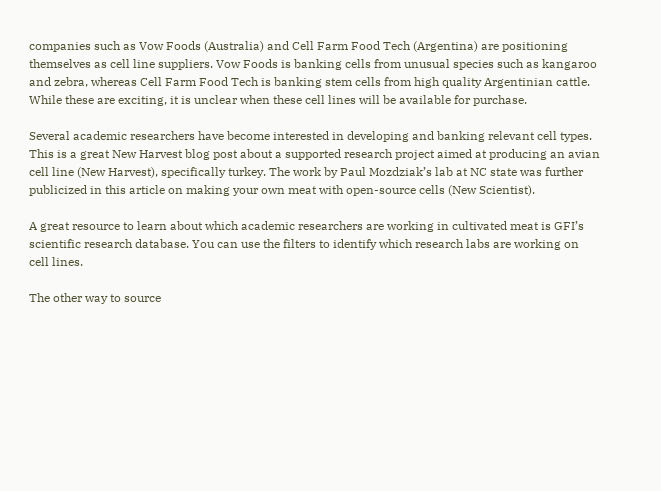companies such as Vow Foods (Australia) and Cell Farm Food Tech (Argentina) are positioning themselves as cell line suppliers. Vow Foods is banking cells from unusual species such as kangaroo and zebra, whereas Cell Farm Food Tech is banking stem cells from high quality Argentinian cattle. While these are exciting, it is unclear when these cell lines will be available for purchase.

Several academic researchers have become interested in developing and banking relevant cell types. This is a great New Harvest blog post about a supported research project aimed at producing an avian cell line (New Harvest), specifically turkey. The work by Paul Mozdziak’s lab at NC state was further publicized in this article on making your own meat with open-source cells (New Scientist).

A great resource to learn about which academic researchers are working in cultivated meat is GFI’s scientific research database. You can use the filters to identify which research labs are working on cell lines.

The other way to source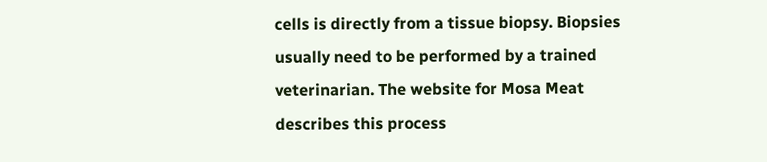cells is directly from a tissue biopsy. Biopsies usually need to be performed by a trained veterinarian. The website for Mosa Meat describes this process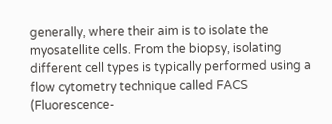generally, where their aim is to isolate the myosatellite cells. From the biopsy, isolating different cell types is typically performed using a flow cytometry technique called FACS (Fluorescence-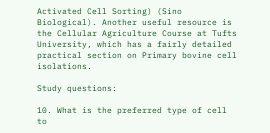Activated Cell Sorting) (Sino Biological). Another useful resource is the Cellular Agriculture Course at Tufts University, which has a fairly detailed practical section on Primary bovine cell isolations.

Study questions:

10. What is the preferred type of cell to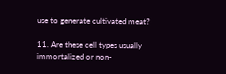use to generate cultivated meat?

11. Are these cell types usually immortalized or non-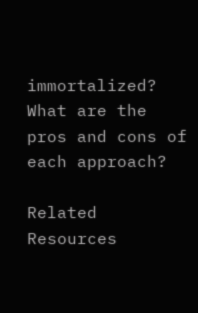immortalized? What are the pros and cons of each approach?

Related Resources